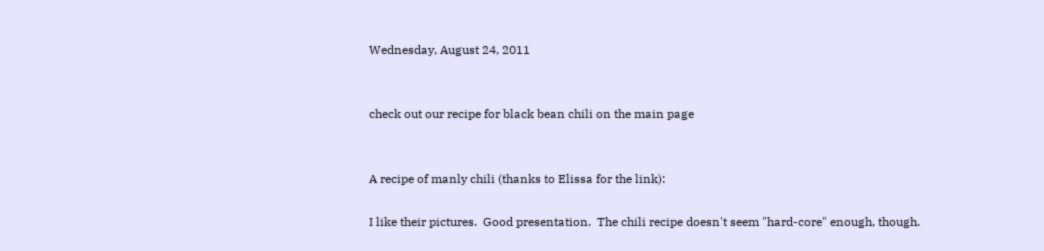Wednesday, August 24, 2011


check out our recipe for black bean chili on the main page


A recipe of manly chili (thanks to Elissa for the link):

I like their pictures.  Good presentation.  The chili recipe doesn't seem "hard-core" enough, though.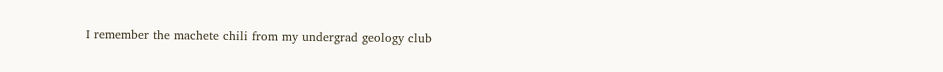I remember the machete chili from my undergrad geology club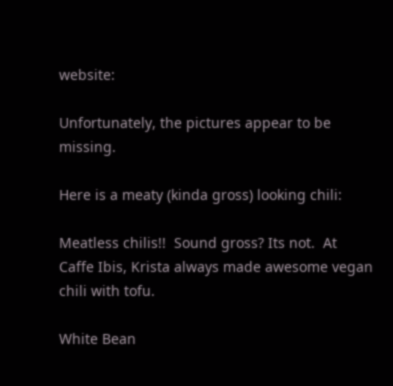website:

Unfortunately, the pictures appear to be missing.

Here is a meaty (kinda gross) looking chili:

Meatless chilis!!  Sound gross? Its not.  At Caffe Ibis, Krista always made awesome vegan chili with tofu.

White Bean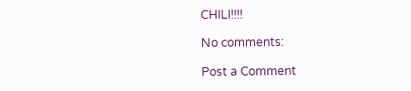CHILI!!!!

No comments:

Post a Comment